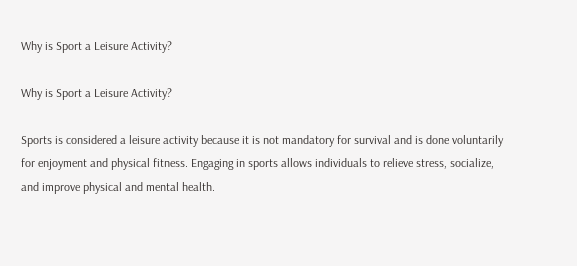Why is Sport a Leisure Activity?

Why is Sport a Leisure Activity?

Sports is considered a leisure activity because it is not mandatory for survival and is done voluntarily for enjoyment and physical fitness. Engaging in sports allows individuals to relieve stress, socialize, and improve physical and mental health.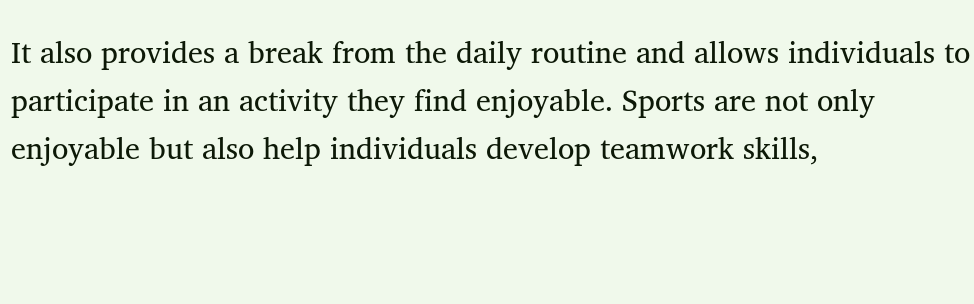It also provides a break from the daily routine and allows individuals to participate in an activity they find enjoyable. Sports are not only enjoyable but also help individuals develop teamwork skills,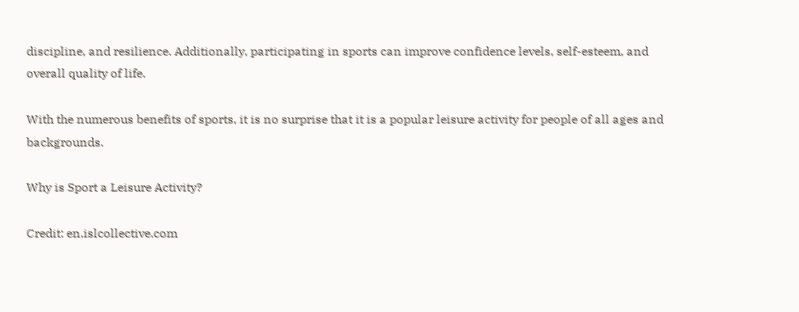discipline, and resilience. Additionally, participating in sports can improve confidence levels, self-esteem, and overall quality of life.

With the numerous benefits of sports, it is no surprise that it is a popular leisure activity for people of all ages and backgrounds.

Why is Sport a Leisure Activity?

Credit: en.islcollective.com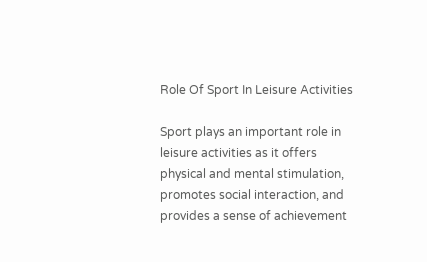Role Of Sport In Leisure Activities

Sport plays an important role in leisure activities as it offers physical and mental stimulation, promotes social interaction, and provides a sense of achievement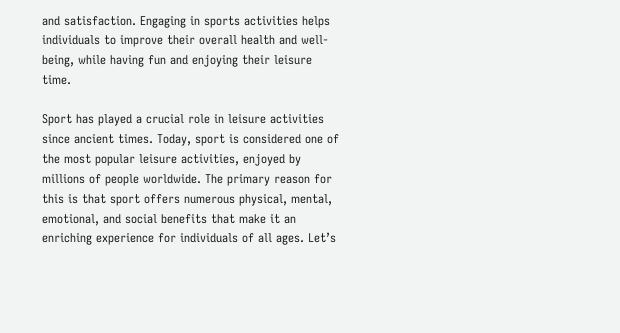and satisfaction. Engaging in sports activities helps individuals to improve their overall health and well-being, while having fun and enjoying their leisure time.

Sport has played a crucial role in leisure activities since ancient times. Today, sport is considered one of the most popular leisure activities, enjoyed by millions of people worldwide. The primary reason for this is that sport offers numerous physical, mental, emotional, and social benefits that make it an enriching experience for individuals of all ages. Let’s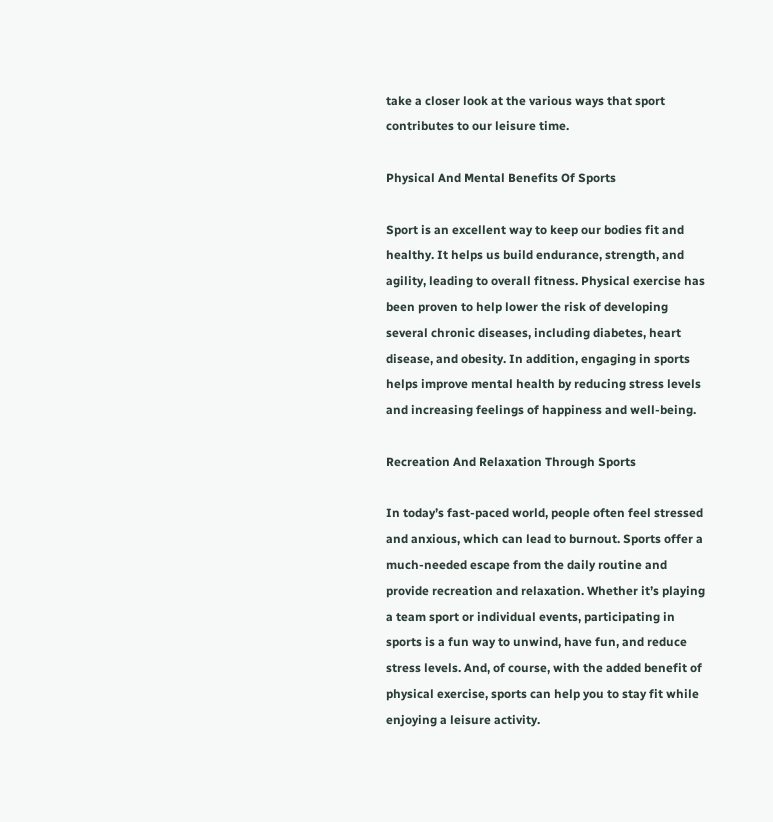take a closer look at the various ways that sport contributes to our leisure time.

Physical And Mental Benefits Of Sports

Sport is an excellent way to keep our bodies fit and healthy. It helps us build endurance, strength, and agility, leading to overall fitness. Physical exercise has been proven to help lower the risk of developing several chronic diseases, including diabetes, heart disease, and obesity. In addition, engaging in sports helps improve mental health by reducing stress levels and increasing feelings of happiness and well-being.

Recreation And Relaxation Through Sports

In today’s fast-paced world, people often feel stressed and anxious, which can lead to burnout. Sports offer a much-needed escape from the daily routine and provide recreation and relaxation. Whether it’s playing a team sport or individual events, participating in sports is a fun way to unwind, have fun, and reduce stress levels. And, of course, with the added benefit of physical exercise, sports can help you to stay fit while enjoying a leisure activity.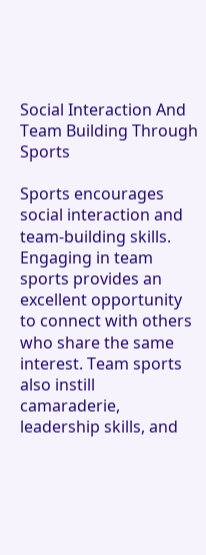Social Interaction And Team Building Through Sports

Sports encourages social interaction and team-building skills. Engaging in team sports provides an excellent opportunity to connect with others who share the same interest. Team sports also instill camaraderie, leadership skills, and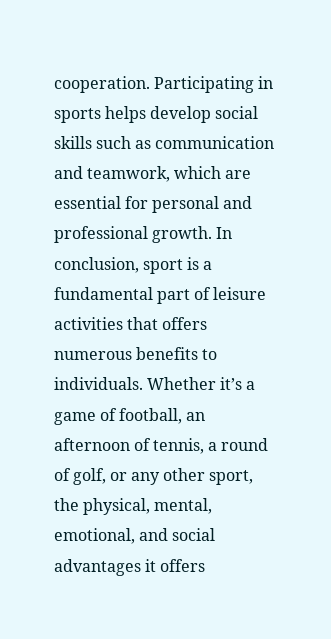cooperation. Participating in sports helps develop social skills such as communication and teamwork, which are essential for personal and professional growth. In conclusion, sport is a fundamental part of leisure activities that offers numerous benefits to individuals. Whether it’s a game of football, an afternoon of tennis, a round of golf, or any other sport, the physical, mental, emotional, and social advantages it offers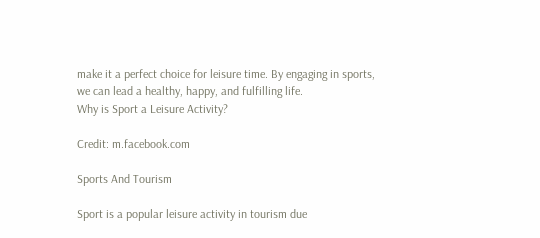make it a perfect choice for leisure time. By engaging in sports, we can lead a healthy, happy, and fulfilling life.
Why is Sport a Leisure Activity?

Credit: m.facebook.com

Sports And Tourism

Sport is a popular leisure activity in tourism due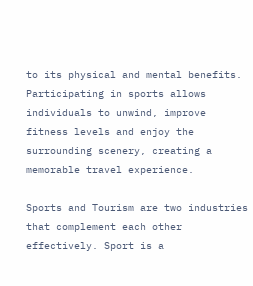to its physical and mental benefits. Participating in sports allows individuals to unwind, improve fitness levels and enjoy the surrounding scenery, creating a memorable travel experience.

Sports and Tourism are two industries that complement each other effectively. Sport is a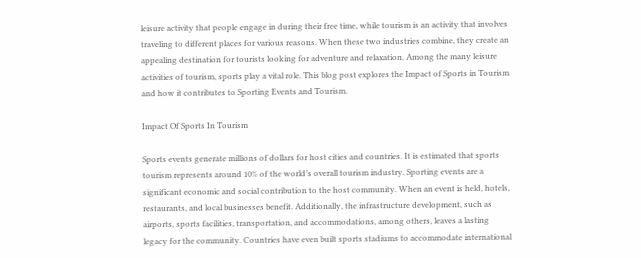leisure activity that people engage in during their free time, while tourism is an activity that involves traveling to different places for various reasons. When these two industries combine, they create an appealing destination for tourists looking for adventure and relaxation. Among the many leisure activities of tourism, sports play a vital role. This blog post explores the Impact of Sports in Tourism and how it contributes to Sporting Events and Tourism.

Impact Of Sports In Tourism

Sports events generate millions of dollars for host cities and countries. It is estimated that sports tourism represents around 10% of the world’s overall tourism industry. Sporting events are a significant economic and social contribution to the host community. When an event is held, hotels, restaurants, and local businesses benefit. Additionally, the infrastructure development, such as airports, sports facilities, transportation, and accommodations, among others, leaves a lasting legacy for the community. Countries have even built sports stadiums to accommodate international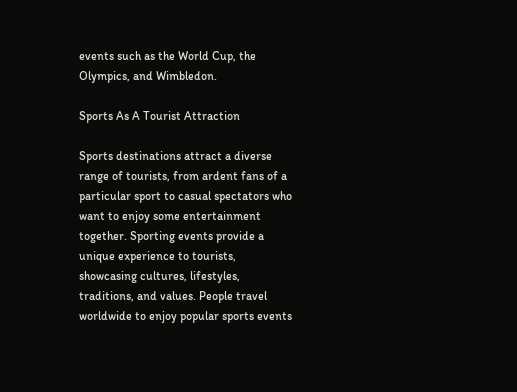events such as the World Cup, the Olympics, and Wimbledon.

Sports As A Tourist Attraction

Sports destinations attract a diverse range of tourists, from ardent fans of a particular sport to casual spectators who want to enjoy some entertainment together. Sporting events provide a unique experience to tourists, showcasing cultures, lifestyles, traditions, and values. People travel worldwide to enjoy popular sports events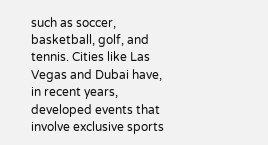such as soccer, basketball, golf, and tennis. Cities like Las Vegas and Dubai have, in recent years, developed events that involve exclusive sports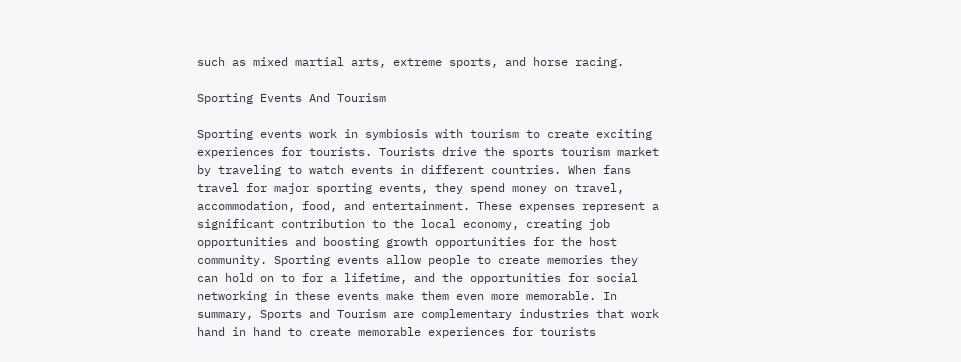such as mixed martial arts, extreme sports, and horse racing.

Sporting Events And Tourism

Sporting events work in symbiosis with tourism to create exciting experiences for tourists. Tourists drive the sports tourism market by traveling to watch events in different countries. When fans travel for major sporting events, they spend money on travel, accommodation, food, and entertainment. These expenses represent a significant contribution to the local economy, creating job opportunities and boosting growth opportunities for the host community. Sporting events allow people to create memories they can hold on to for a lifetime, and the opportunities for social networking in these events make them even more memorable. In summary, Sports and Tourism are complementary industries that work hand in hand to create memorable experiences for tourists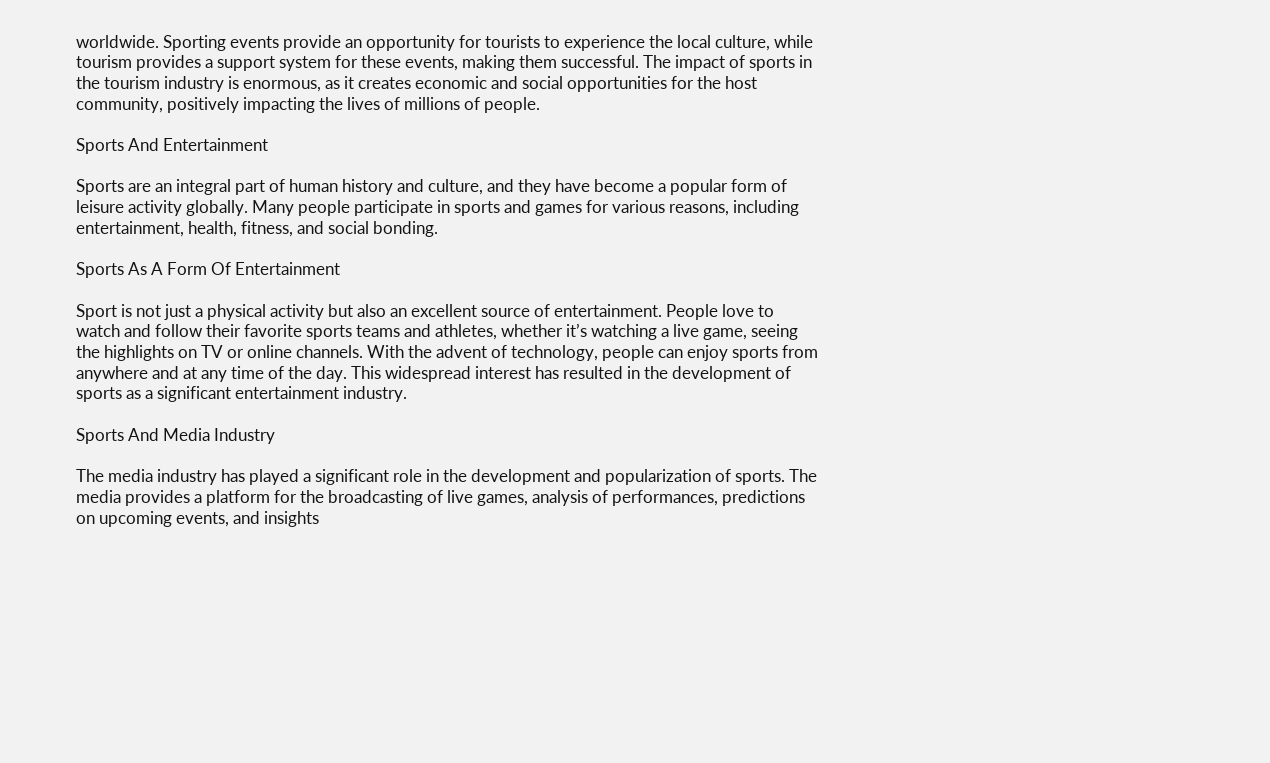worldwide. Sporting events provide an opportunity for tourists to experience the local culture, while tourism provides a support system for these events, making them successful. The impact of sports in the tourism industry is enormous, as it creates economic and social opportunities for the host community, positively impacting the lives of millions of people.

Sports And Entertainment

Sports are an integral part of human history and culture, and they have become a popular form of leisure activity globally. Many people participate in sports and games for various reasons, including entertainment, health, fitness, and social bonding.

Sports As A Form Of Entertainment

Sport is not just a physical activity but also an excellent source of entertainment. People love to watch and follow their favorite sports teams and athletes, whether it’s watching a live game, seeing the highlights on TV or online channels. With the advent of technology, people can enjoy sports from anywhere and at any time of the day. This widespread interest has resulted in the development of sports as a significant entertainment industry.

Sports And Media Industry

The media industry has played a significant role in the development and popularization of sports. The media provides a platform for the broadcasting of live games, analysis of performances, predictions on upcoming events, and insights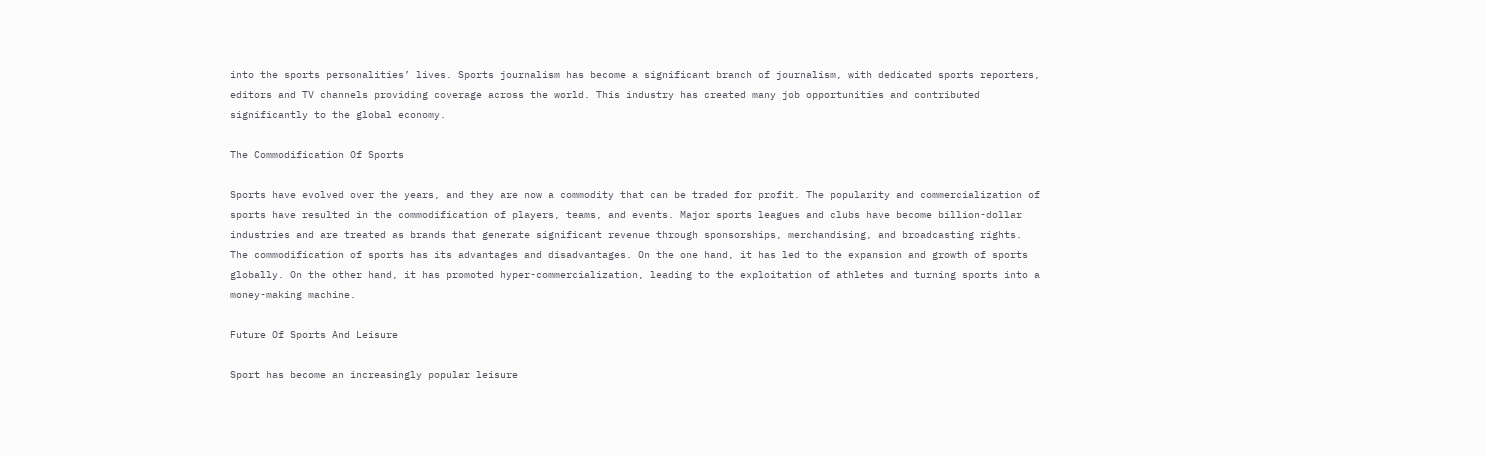into the sports personalities’ lives. Sports journalism has become a significant branch of journalism, with dedicated sports reporters, editors and TV channels providing coverage across the world. This industry has created many job opportunities and contributed significantly to the global economy.

The Commodification Of Sports

Sports have evolved over the years, and they are now a commodity that can be traded for profit. The popularity and commercialization of sports have resulted in the commodification of players, teams, and events. Major sports leagues and clubs have become billion-dollar industries and are treated as brands that generate significant revenue through sponsorships, merchandising, and broadcasting rights. The commodification of sports has its advantages and disadvantages. On the one hand, it has led to the expansion and growth of sports globally. On the other hand, it has promoted hyper-commercialization, leading to the exploitation of athletes and turning sports into a money-making machine.

Future Of Sports And Leisure

Sport has become an increasingly popular leisure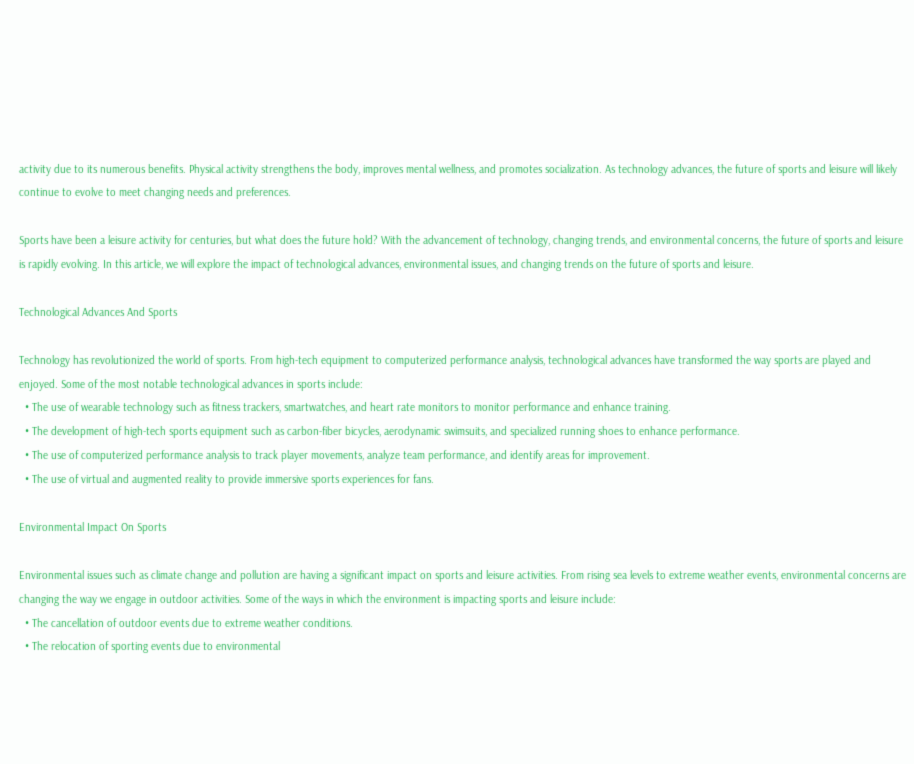activity due to its numerous benefits. Physical activity strengthens the body, improves mental wellness, and promotes socialization. As technology advances, the future of sports and leisure will likely continue to evolve to meet changing needs and preferences.

Sports have been a leisure activity for centuries, but what does the future hold? With the advancement of technology, changing trends, and environmental concerns, the future of sports and leisure is rapidly evolving. In this article, we will explore the impact of technological advances, environmental issues, and changing trends on the future of sports and leisure.

Technological Advances And Sports

Technology has revolutionized the world of sports. From high-tech equipment to computerized performance analysis, technological advances have transformed the way sports are played and enjoyed. Some of the most notable technological advances in sports include:
  • The use of wearable technology such as fitness trackers, smartwatches, and heart rate monitors to monitor performance and enhance training.
  • The development of high-tech sports equipment such as carbon-fiber bicycles, aerodynamic swimsuits, and specialized running shoes to enhance performance.
  • The use of computerized performance analysis to track player movements, analyze team performance, and identify areas for improvement.
  • The use of virtual and augmented reality to provide immersive sports experiences for fans.

Environmental Impact On Sports

Environmental issues such as climate change and pollution are having a significant impact on sports and leisure activities. From rising sea levels to extreme weather events, environmental concerns are changing the way we engage in outdoor activities. Some of the ways in which the environment is impacting sports and leisure include:
  • The cancellation of outdoor events due to extreme weather conditions.
  • The relocation of sporting events due to environmental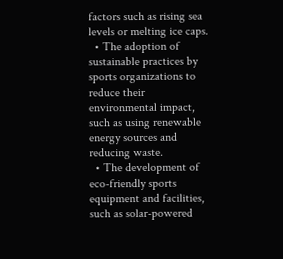factors such as rising sea levels or melting ice caps.
  • The adoption of sustainable practices by sports organizations to reduce their environmental impact, such as using renewable energy sources and reducing waste.
  • The development of eco-friendly sports equipment and facilities, such as solar-powered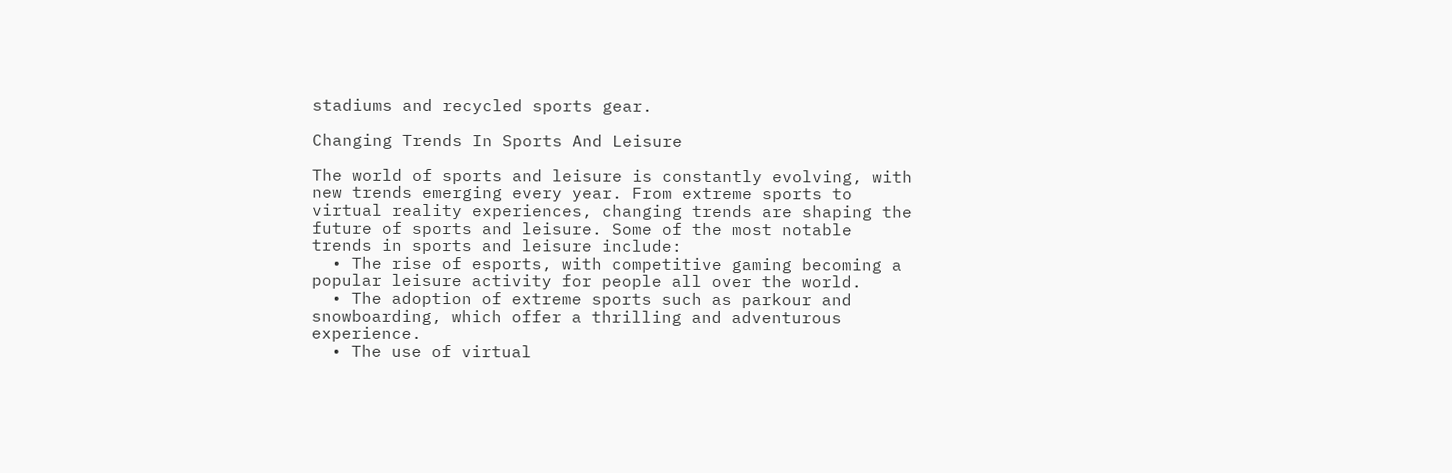stadiums and recycled sports gear.

Changing Trends In Sports And Leisure

The world of sports and leisure is constantly evolving, with new trends emerging every year. From extreme sports to virtual reality experiences, changing trends are shaping the future of sports and leisure. Some of the most notable trends in sports and leisure include:
  • The rise of esports, with competitive gaming becoming a popular leisure activity for people all over the world.
  • The adoption of extreme sports such as parkour and snowboarding, which offer a thrilling and adventurous experience.
  • The use of virtual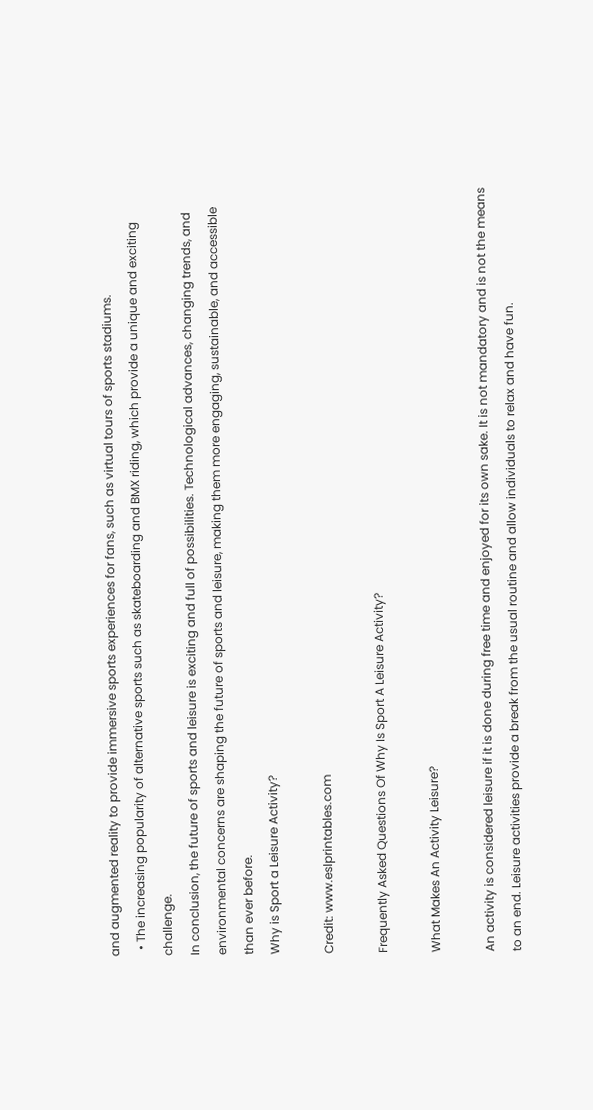and augmented reality to provide immersive sports experiences for fans, such as virtual tours of sports stadiums.
  • The increasing popularity of alternative sports such as skateboarding and BMX riding, which provide a unique and exciting challenge.
In conclusion, the future of sports and leisure is exciting and full of possibilities. Technological advances, changing trends, and environmental concerns are shaping the future of sports and leisure, making them more engaging, sustainable, and accessible than ever before.
Why is Sport a Leisure Activity?

Credit: www.eslprintables.com

Frequently Asked Questions Of Why Is Sport A Leisure Activity?

What Makes An Activity Leisure?

An activity is considered leisure if it is done during free time and enjoyed for its own sake. It is not mandatory and is not the means to an end. Leisure activities provide a break from the usual routine and allow individuals to relax and have fun.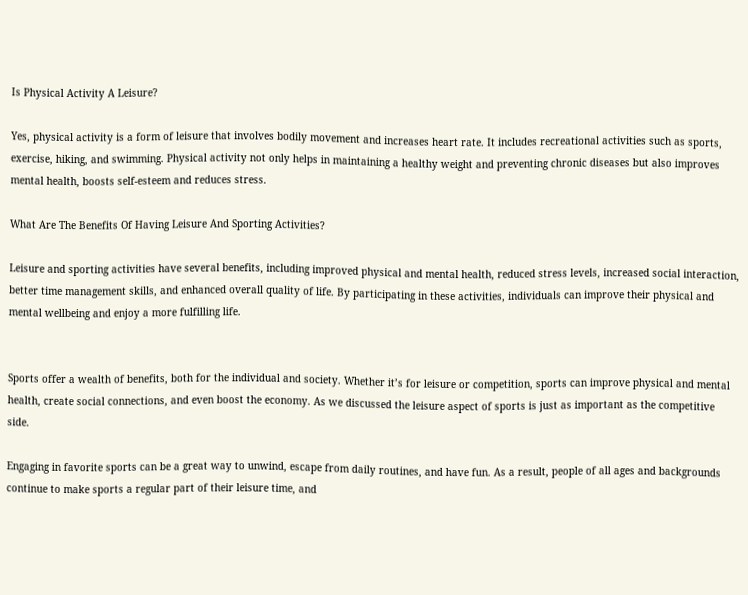Is Physical Activity A Leisure?

Yes, physical activity is a form of leisure that involves bodily movement and increases heart rate. It includes recreational activities such as sports, exercise, hiking, and swimming. Physical activity not only helps in maintaining a healthy weight and preventing chronic diseases but also improves mental health, boosts self-esteem and reduces stress.

What Are The Benefits Of Having Leisure And Sporting Activities?

Leisure and sporting activities have several benefits, including improved physical and mental health, reduced stress levels, increased social interaction, better time management skills, and enhanced overall quality of life. By participating in these activities, individuals can improve their physical and mental wellbeing and enjoy a more fulfilling life.


Sports offer a wealth of benefits, both for the individual and society. Whether it’s for leisure or competition, sports can improve physical and mental health, create social connections, and even boost the economy. As we discussed the leisure aspect of sports is just as important as the competitive side.

Engaging in favorite sports can be a great way to unwind, escape from daily routines, and have fun. As a result, people of all ages and backgrounds continue to make sports a regular part of their leisure time, and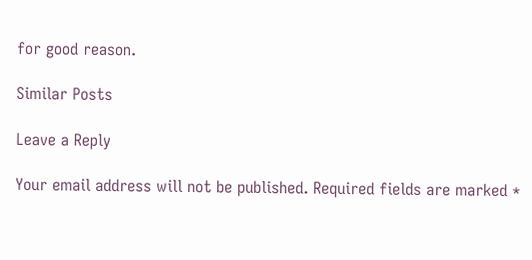for good reason.

Similar Posts

Leave a Reply

Your email address will not be published. Required fields are marked *